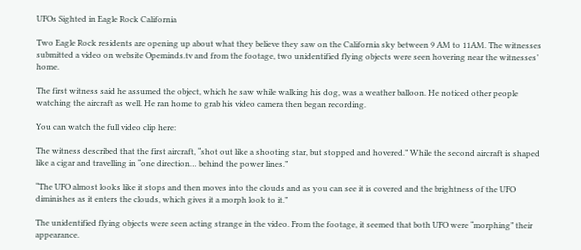UFOs Sighted in Eagle Rock California

Two Eagle Rock residents are opening up about what they believe they saw on the California sky between 9 AM to 11AM. The witnesses submitted a video on website Opeminds.tv and from the footage, two unidentified flying objects were seen hovering near the witnesses’ home.

The first witness said he assumed the object, which he saw while walking his dog, was a weather balloon. He noticed other people watching the aircraft as well. He ran home to grab his video camera then began recording.

You can watch the full video clip here:

The witness described that the first aircraft, “shot out like a shooting star, but stopped and hovered.” While the second aircraft is shaped like a cigar and travelling in “one direction… behind the power lines.”

“The UFO almost looks like it stops and then moves into the clouds and as you can see it is covered and the brightness of the UFO diminishes as it enters the clouds, which gives it a morph look to it.”

The unidentified flying objects were seen acting strange in the video. From the footage, it seemed that both UFO were “morphing” their appearance.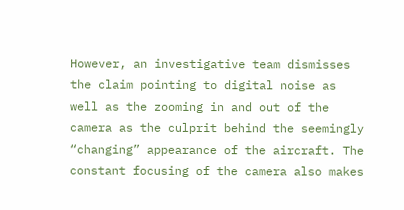However, an investigative team dismisses the claim pointing to digital noise as well as the zooming in and out of the camera as the culprit behind the seemingly “changing” appearance of the aircraft. The constant focusing of the camera also makes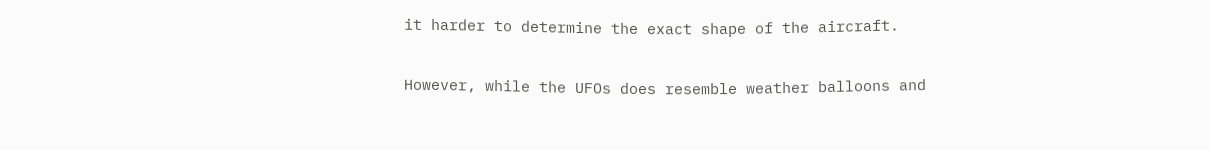it harder to determine the exact shape of the aircraft.

However, while the UFOs does resemble weather balloons and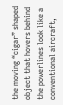the moving “cigar” shaped object that hovers behind the powerlines look like a conventional aircraft,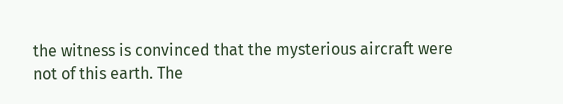the witness is convinced that the mysterious aircraft were not of this earth. The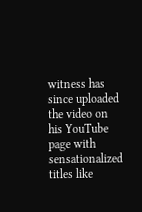witness has since uploaded the video on his YouTube page with sensationalized titles like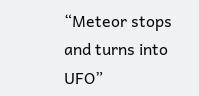“Meteor stops and turns into UFO”